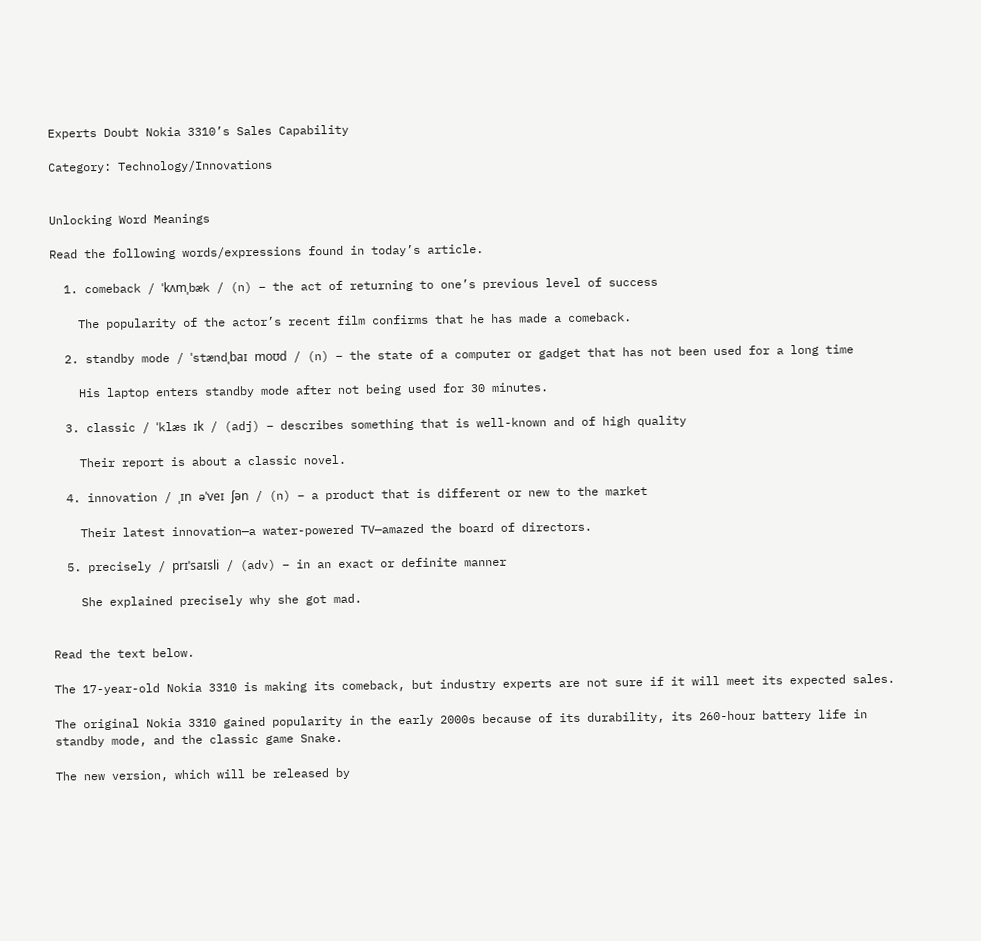Experts Doubt Nokia 3310’s Sales Capability

Category: Technology/Innovations


Unlocking Word Meanings

Read the following words/expressions found in today’s article.

  1. comeback / ˈkʌmˌbæk / (n) – the act of returning to one’s previous level of success

    The popularity of the actor’s recent film confirms that he has made a comeback.

  2. standby mode / ˈstændˌbaɪ moʊd / (n) – the state of a computer or gadget that has not been used for a long time

    His laptop enters standby mode after not being used for 30 minutes.

  3. classic / ˈklæs ɪk / (adj) – describes something that is well-known and of high quality

    Their report is about a classic novel.

  4. innovation / ˌɪn əˈveɪ ʃən / (n) – a product that is different or new to the market

    Their latest innovation—a water-powered TV—amazed the board of directors.

  5. precisely / prɪˈsaɪsli / (adv) – in an exact or definite manner

    She explained precisely why she got mad.


Read the text below.

The 17-year-old Nokia 3310 is making its comeback, but industry experts are not sure if it will meet its expected sales.

The original Nokia 3310 gained popularity in the early 2000s because of its durability, its 260-hour battery life in standby mode, and the classic game Snake.

The new version, which will be released by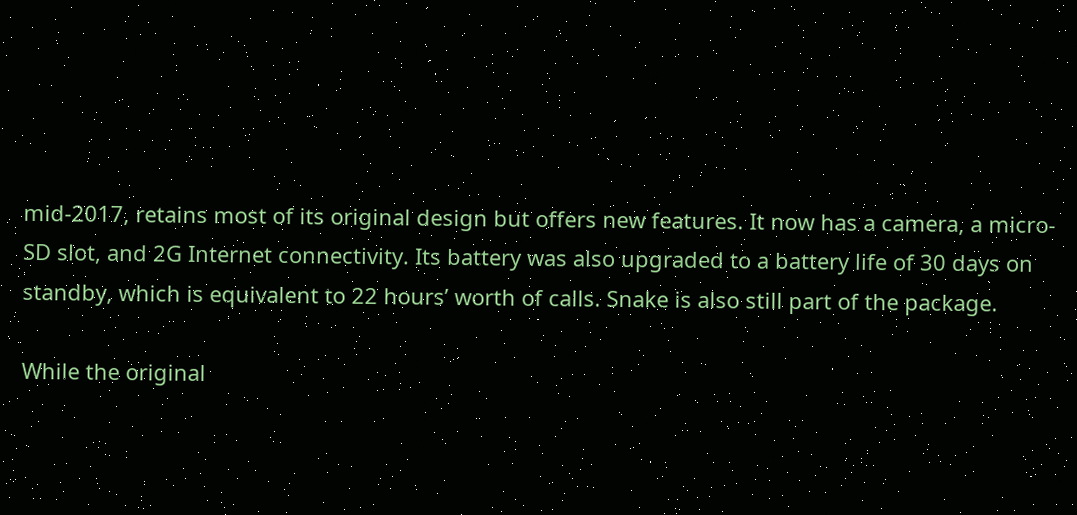mid-2017, retains most of its original design but offers new features. It now has a camera, a micro-SD slot, and 2G Internet connectivity. Its battery was also upgraded to a battery life of 30 days on standby, which is equivalent to 22 hours’ worth of calls. Snake is also still part of the package.

While the original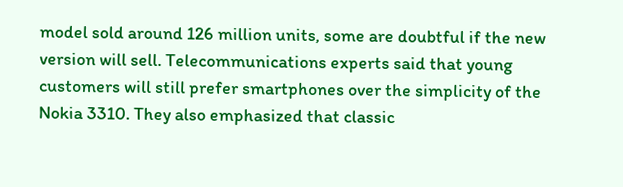model sold around 126 million units, some are doubtful if the new version will sell. Telecommunications experts said that young customers will still prefer smartphones over the simplicity of the Nokia 3310. They also emphasized that classic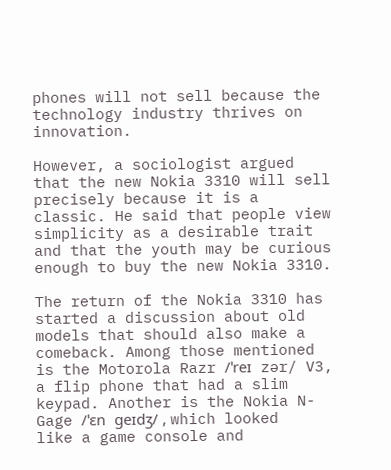phones will not sell because the technology industry thrives on innovation.

However, a sociologist argued that the new Nokia 3310 will sell precisely because it is a classic. He said that people view simplicity as a desirable trait and that the youth may be curious enough to buy the new Nokia 3310.

The return of the Nokia 3310 has started a discussion about old models that should also make a comeback. Among those mentioned is the Motorola Razr /ˈreɪ zər/ V3, a flip phone that had a slim keypad. Another is the Nokia N-Gage /ˈɛn geɪdʒ/ , which looked like a game console and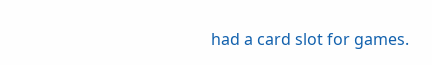had a card slot for games.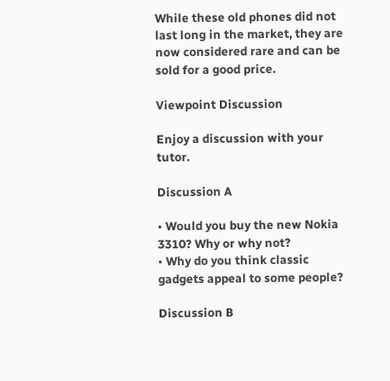While these old phones did not last long in the market, they are now considered rare and can be sold for a good price.

Viewpoint Discussion

Enjoy a discussion with your tutor.

Discussion A

• Would you buy the new Nokia 3310? Why or why not?
• Why do you think classic gadgets appeal to some people?

Discussion B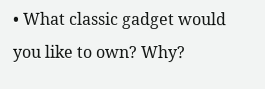• What classic gadget would you like to own? Why?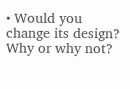• Would you change its design? Why or why not?